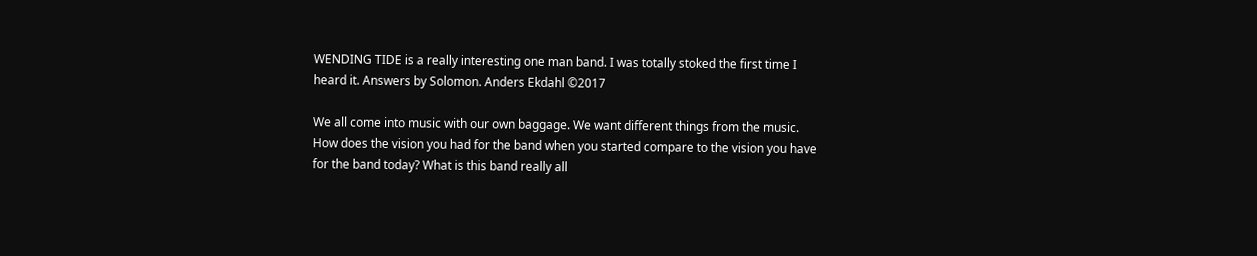WENDING TIDE is a really interesting one man band. I was totally stoked the first time I heard it. Answers by Solomon. Anders Ekdahl ©2017

We all come into music with our own baggage. We want different things from the music. How does the vision you had for the band when you started compare to the vision you have for the band today? What is this band really all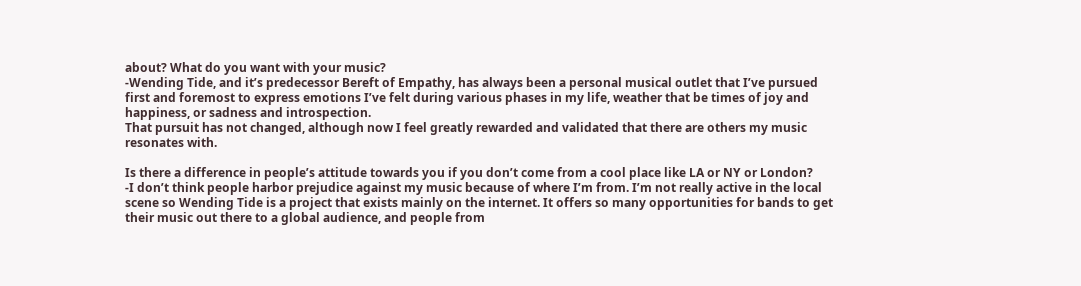about? What do you want with your music?
-Wending Tide, and it’s predecessor Bereft of Empathy, has always been a personal musical outlet that I’ve pursued first and foremost to express emotions I’ve felt during various phases in my life, weather that be times of joy and happiness, or sadness and introspection.
That pursuit has not changed, although now I feel greatly rewarded and validated that there are others my music resonates with.

Is there a difference in people’s attitude towards you if you don’t come from a cool place like LA or NY or London?
-I don’t think people harbor prejudice against my music because of where I’m from. I’m not really active in the local scene so Wending Tide is a project that exists mainly on the internet. It offers so many opportunities for bands to get their music out there to a global audience, and people from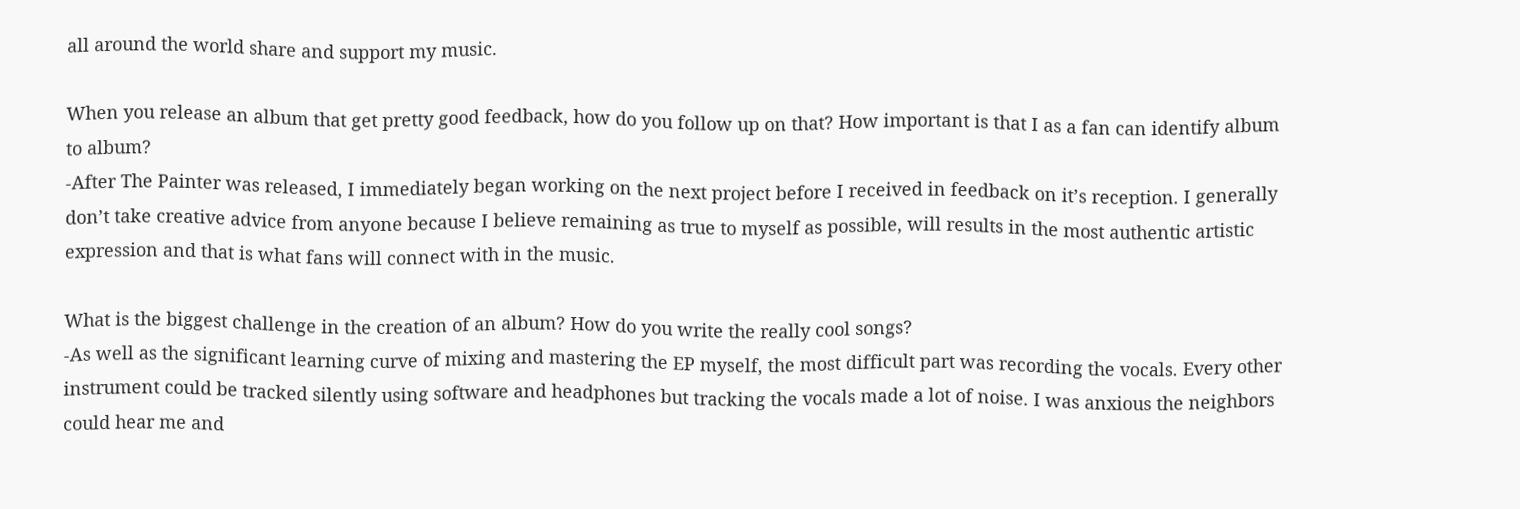all around the world share and support my music.

When you release an album that get pretty good feedback, how do you follow up on that? How important is that I as a fan can identify album to album?
-After The Painter was released, I immediately began working on the next project before I received in feedback on it’s reception. I generally don’t take creative advice from anyone because I believe remaining as true to myself as possible, will results in the most authentic artistic expression and that is what fans will connect with in the music.

What is the biggest challenge in the creation of an album? How do you write the really cool songs?
-As well as the significant learning curve of mixing and mastering the EP myself, the most difficult part was recording the vocals. Every other instrument could be tracked silently using software and headphones but tracking the vocals made a lot of noise. I was anxious the neighbors could hear me and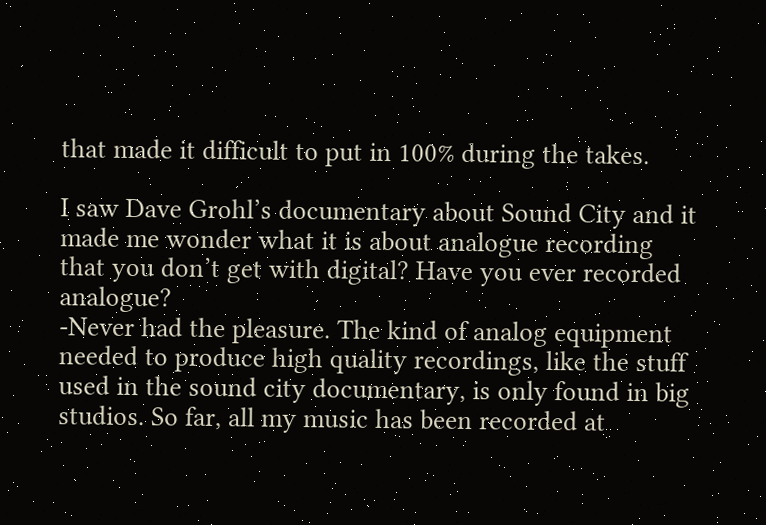that made it difficult to put in 100% during the takes.

I saw Dave Grohl’s documentary about Sound City and it made me wonder what it is about analogue recording that you don’t get with digital? Have you ever recorded analogue?
-Never had the pleasure. The kind of analog equipment needed to produce high quality recordings, like the stuff used in the sound city documentary, is only found in big studios. So far, all my music has been recorded at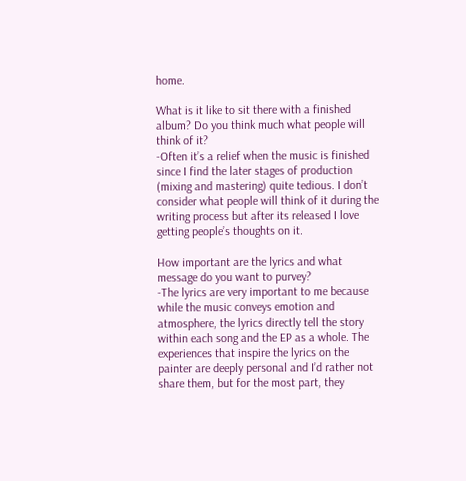home.

What is it like to sit there with a finished album? Do you think much what people will think of it?
-Often it’s a relief when the music is finished since I find the later stages of production (mixing and mastering) quite tedious. I don’t consider what people will think of it during the writing process but after its released I love getting people’s thoughts on it.

How important are the lyrics and what message do you want to purvey?
-The lyrics are very important to me because while the music conveys emotion and atmosphere, the lyrics directly tell the story within each song and the EP as a whole. The experiences that inspire the lyrics on the painter are deeply personal and I’d rather not share them, but for the most part, they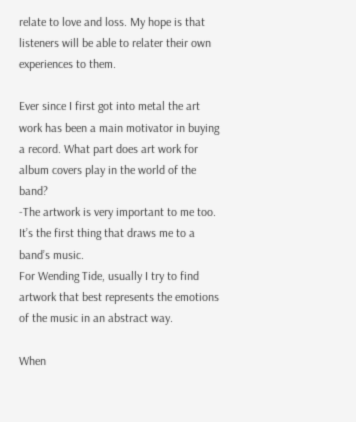relate to love and loss. My hope is that listeners will be able to relater their own experiences to them.

Ever since I first got into metal the art work has been a main motivator in buying a record. What part does art work for album covers play in the world of the band?
-The artwork is very important to me too. It’s the first thing that draws me to a band’s music.
For Wending Tide, usually I try to find artwork that best represents the emotions of the music in an abstract way.

When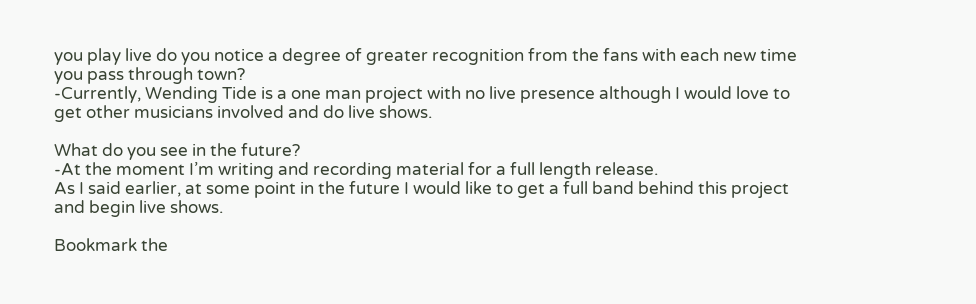you play live do you notice a degree of greater recognition from the fans with each new time you pass through town?
-Currently, Wending Tide is a one man project with no live presence although I would love to get other musicians involved and do live shows.

What do you see in the future?
-At the moment I’m writing and recording material for a full length release.
As I said earlier, at some point in the future I would like to get a full band behind this project and begin live shows.

Bookmark the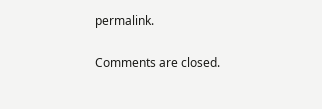permalink.

Comments are closed.